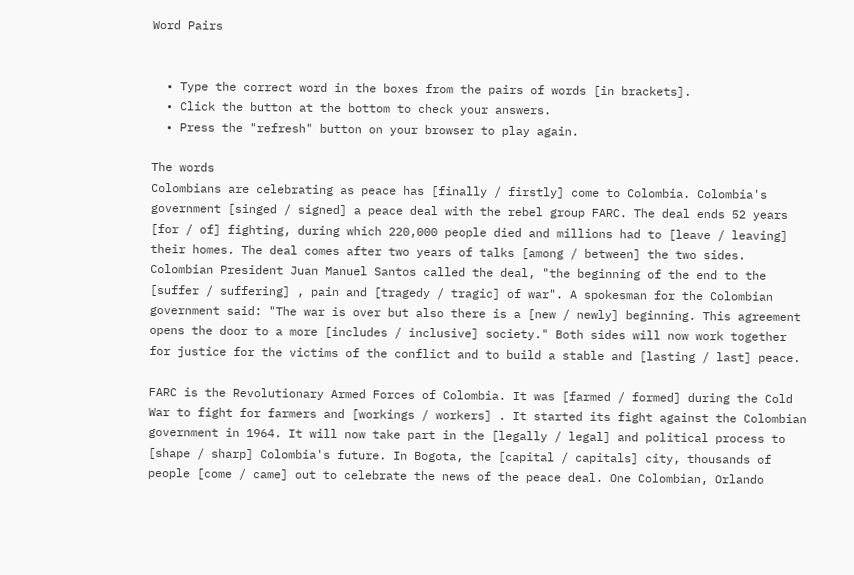Word Pairs


  • Type the correct word in the boxes from the pairs of words [in brackets].
  • Click the button at the bottom to check your answers.
  • Press the "refresh" button on your browser to play again.

The words
Colombians are celebrating as peace has [finally / firstly] come to Colombia. Colombia's government [singed / signed] a peace deal with the rebel group FARC. The deal ends 52 years [for / of] fighting, during which 220,000 people died and millions had to [leave / leaving] their homes. The deal comes after two years of talks [among / between] the two sides. Colombian President Juan Manuel Santos called the deal, "the beginning of the end to the [suffer / suffering] , pain and [tragedy / tragic] of war". A spokesman for the Colombian government said: "The war is over but also there is a [new / newly] beginning. This agreement opens the door to a more [includes / inclusive] society." Both sides will now work together for justice for the victims of the conflict and to build a stable and [lasting / last] peace.

FARC is the Revolutionary Armed Forces of Colombia. It was [farmed / formed] during the Cold War to fight for farmers and [workings / workers] . It started its fight against the Colombian government in 1964. It will now take part in the [legally / legal] and political process to [shape / sharp] Colombia's future. In Bogota, the [capital / capitals] city, thousands of people [come / came] out to celebrate the news of the peace deal. One Colombian, Orlando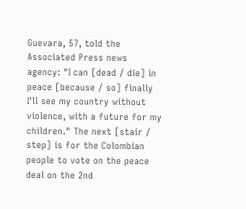Guevara, 57, told the Associated Press news agency: "I can [dead / die] in peace [because / so] finally I'll see my country without violence, with a future for my children." The next [stair / step] is for the Colombian people to vote on the peace deal on the 2nd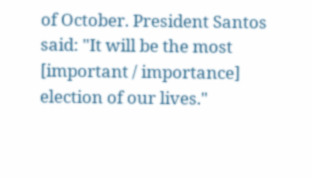of October. President Santos said: "It will be the most [important / importance] election of our lives."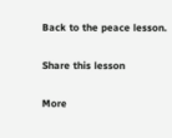Back to the peace lesson.

Share this lesson

More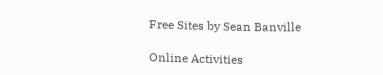Free Sites by Sean Banville

Online Activities